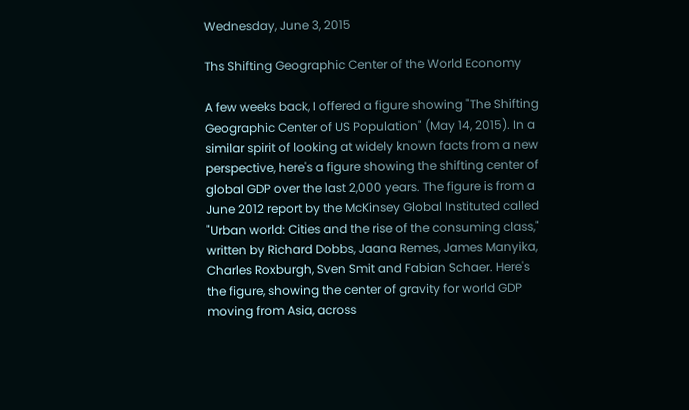Wednesday, June 3, 2015

Ths Shifting Geographic Center of the World Economy

A few weeks back, I offered a figure showing "The Shifting Geographic Center of US Population" (May 14, 2015). In a similar spirit of looking at widely known facts from a new perspective, here's a figure showing the shifting center of global GDP over the last 2,000 years. The figure is from a June 2012 report by the McKinsey Global Instituted called "Urban world: Cities and the rise of the consuming class," written by Richard Dobbs, Jaana Remes, James Manyika, Charles Roxburgh, Sven Smit and Fabian Schaer. Here's the figure, showing the center of gravity for world GDP moving from Asia, across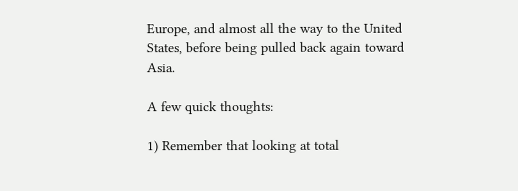Europe, and almost all the way to the United States, before being pulled back again toward Asia.

A few quick thoughts:

1) Remember that looking at total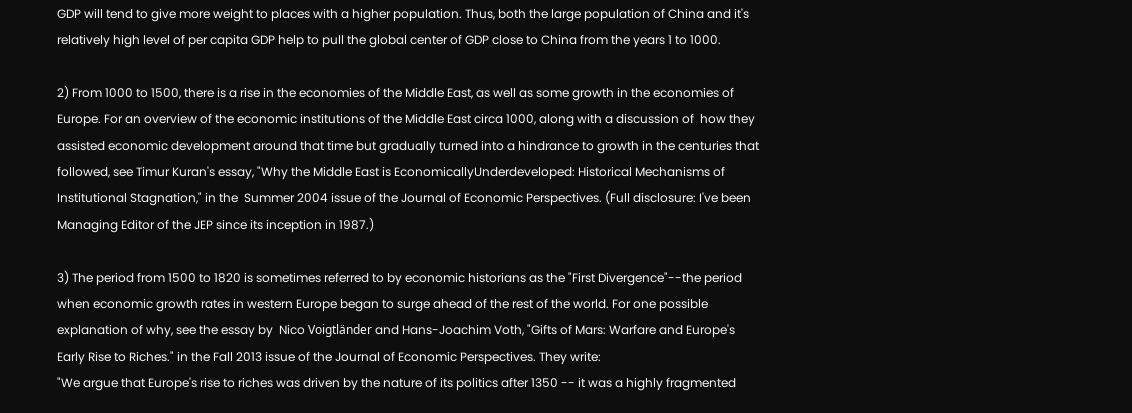GDP will tend to give more weight to places with a higher population. Thus, both the large population of China and it's relatively high level of per capita GDP help to pull the global center of GDP close to China from the years 1 to 1000.

2) From 1000 to 1500, there is a rise in the economies of the Middle East, as well as some growth in the economies of Europe. For an overview of the economic institutions of the Middle East circa 1000, along with a discussion of  how they assisted economic development around that time but gradually turned into a hindrance to growth in the centuries that followed, see Timur Kuran's essay, "Why the Middle East is EconomicallyUnderdeveloped: Historical Mechanisms of Institutional Stagnation," in the  Summer 2004 issue of the Journal of Economic Perspectives. (Full disclosure: I've been Managing Editor of the JEP since its inception in 1987.)

3) The period from 1500 to 1820 is sometimes referred to by economic historians as the "First Divergence"--the period when economic growth rates in western Europe began to surge ahead of the rest of the world. For one possible explanation of why, see the essay by  Nico Voigtländer and Hans-Joachim Voth, "Gifts of Mars: Warfare and Europe's Early Rise to Riches." in the Fall 2013 issue of the Journal of Economic Perspectives. They write:
"We argue that Europe's rise to riches was driven by the nature of its politics after 1350 -- it was a highly fragmented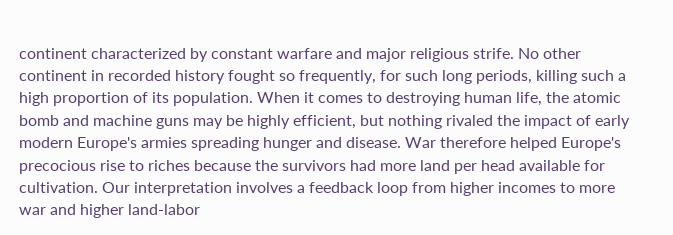continent characterized by constant warfare and major religious strife. No other continent in recorded history fought so frequently, for such long periods, killing such a high proportion of its population. When it comes to destroying human life, the atomic bomb and machine guns may be highly efficient, but nothing rivaled the impact of early modern Europe's armies spreading hunger and disease. War therefore helped Europe's precocious rise to riches because the survivors had more land per head available for cultivation. Our interpretation involves a feedback loop from higher incomes to more war and higher land-labor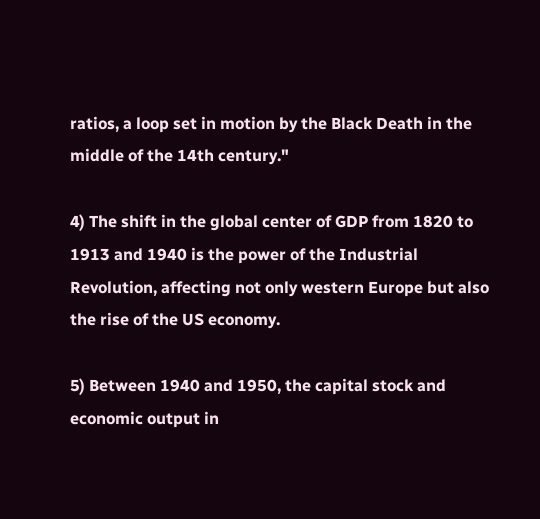ratios, a loop set in motion by the Black Death in the middle of the 14th century."

4) The shift in the global center of GDP from 1820 to 1913 and 1940 is the power of the Industrial Revolution, affecting not only western Europe but also the rise of the US economy.

5) Between 1940 and 1950, the capital stock and economic output in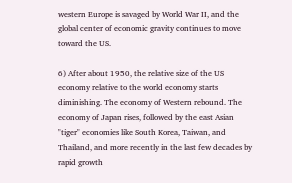western Europe is savaged by World War II, and the global center of economic gravity continues to move toward the US.

6) After about 1950, the relative size of the US economy relative to the world economy starts diminishing. The economy of Western rebound. The economy of Japan rises, followed by the east Asian "tiger" economies like South Korea, Taiwan, and Thailand, and more recently in the last few decades by rapid growth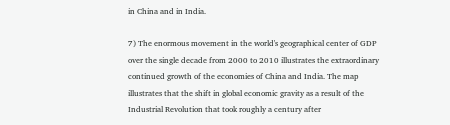in China and in India.

7) The enormous movement in the world's geographical center of GDP over the single decade from 2000 to 2010 illustrates the extraordinary continued growth of the economies of China and India. The map illustrates that the shift in global economic gravity as a result of the Industrial Revolution that took roughly a century after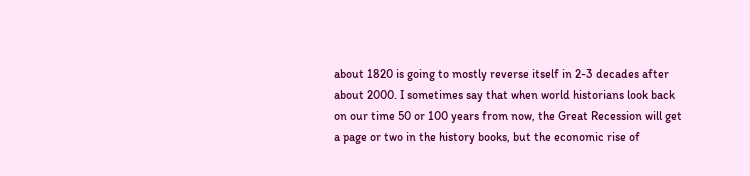about 1820 is going to mostly reverse itself in 2-3 decades after about 2000. I sometimes say that when world historians look back on our time 50 or 100 years from now, the Great Recession will get a page or two in the history books, but the economic rise of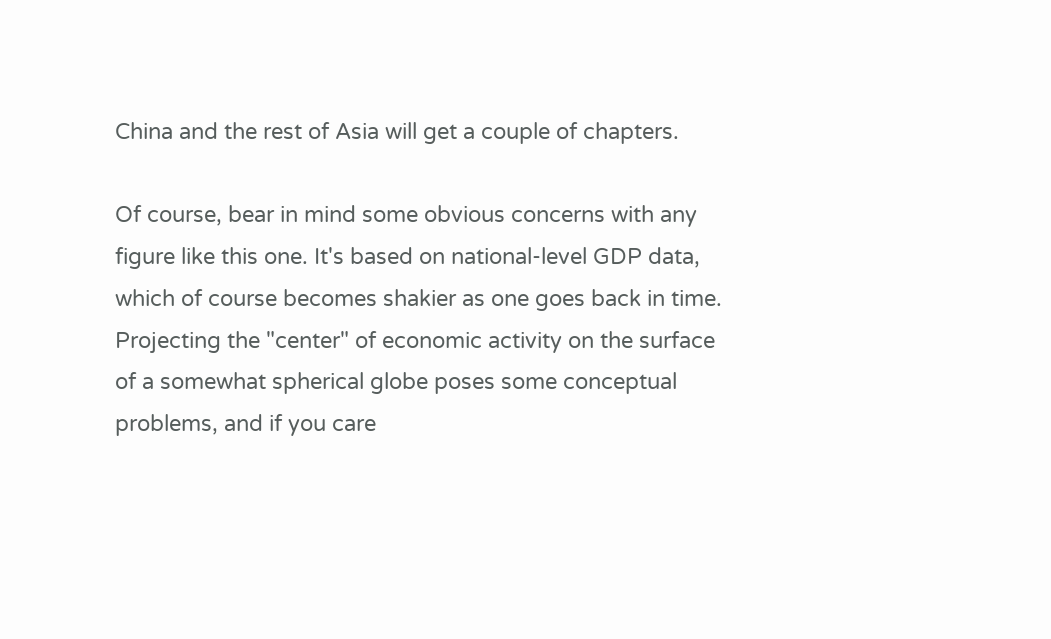China and the rest of Asia will get a couple of chapters.

Of course, bear in mind some obvious concerns with any figure like this one. It's based on national-level GDP data, which of course becomes shakier as one goes back in time. Projecting the "center" of economic activity on the surface of a somewhat spherical globe poses some conceptual problems, and if you care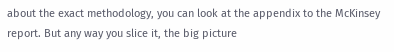about the exact methodology, you can look at the appendix to the McKinsey report. But any way you slice it, the big picture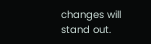changes will stand out.